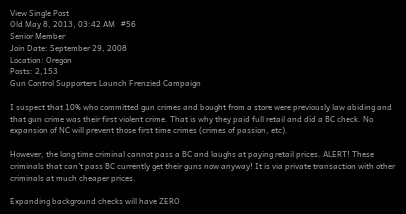View Single Post
Old May 8, 2013, 03:42 AM   #56
Senior Member
Join Date: September 29, 2008
Location: Oregon
Posts: 2,153
Gun Control Supporters Launch Frenzied Campaign

I suspect that 10% who committed gun crimes and bought from a store were previously law abiding and that gun crime was their first violent crime. That is why they paid full retail and did a BC check. No expansion of NC will prevent those first time crimes (crimes of passion, etc).

However, the long time criminal cannot pass a BC and laughs at paying retail prices. ALERT! These criminals that can't pass BC currently get their guns now anyway! It is via private transaction with other criminals at much cheaper prices.

Expanding background checks will have ZERO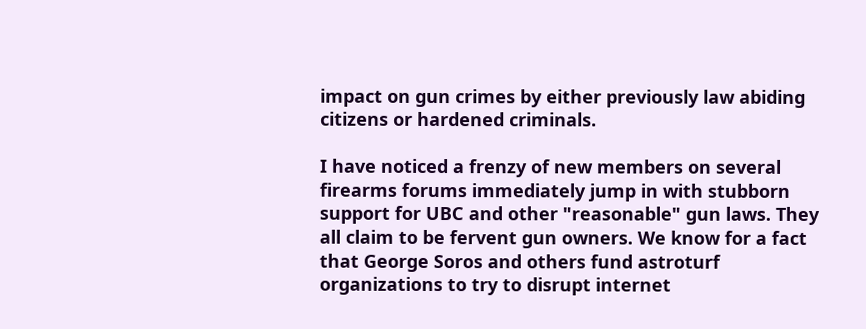impact on gun crimes by either previously law abiding citizens or hardened criminals.

I have noticed a frenzy of new members on several firearms forums immediately jump in with stubborn support for UBC and other "reasonable" gun laws. They all claim to be fervent gun owners. We know for a fact that George Soros and others fund astroturf organizations to try to disrupt internet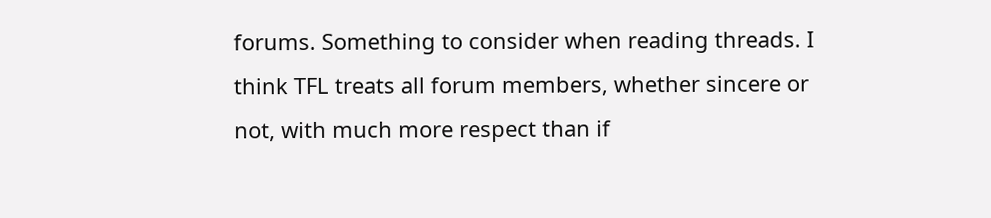forums. Something to consider when reading threads. I think TFL treats all forum members, whether sincere or not, with much more respect than if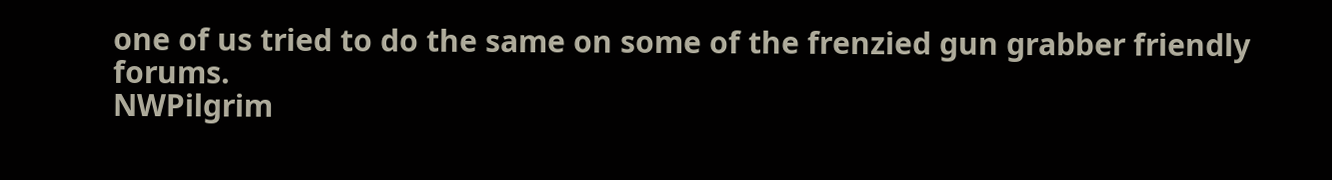one of us tried to do the same on some of the frenzied gun grabber friendly forums.
NWPilgrim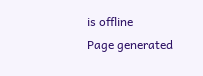is offline
Page generated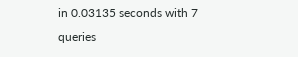in 0.03135 seconds with 7 queries